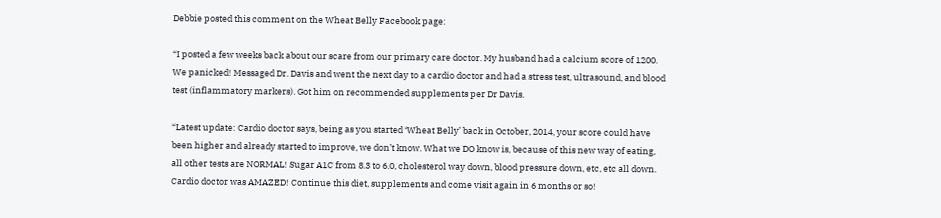Debbie posted this comment on the Wheat Belly Facebook page:

“I posted a few weeks back about our scare from our primary care doctor. My husband had a calcium score of 1200. We panicked! Messaged Dr. Davis and went the next day to a cardio doctor and had a stress test, ultrasound, and blood test (inflammatory markers). Got him on recommended supplements per Dr Davis.

“Latest update: Cardio doctor says, being as you started ‘Wheat Belly’ back in October, 2014, your score could have been higher and already started to improve, we don’t know. What we DO know is, because of this new way of eating, all other tests are NORMAL! Sugar A1C from 8.3 to 6.0, cholesterol way down, blood pressure down, etc, etc all down. Cardio doctor was AMAZED! Continue this diet, supplements and come visit again in 6 months or so!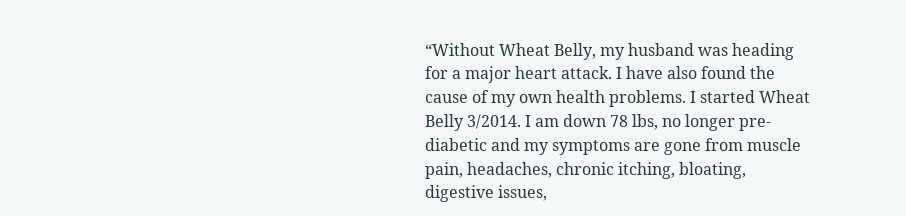“Without Wheat Belly, my husband was heading for a major heart attack. I have also found the cause of my own health problems. I started Wheat Belly 3/2014. I am down 78 lbs, no longer pre-diabetic and my symptoms are gone from muscle pain, headaches, chronic itching, bloating, digestive issues,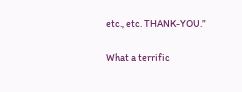etc., etc. THANK-YOU.”

What a terrific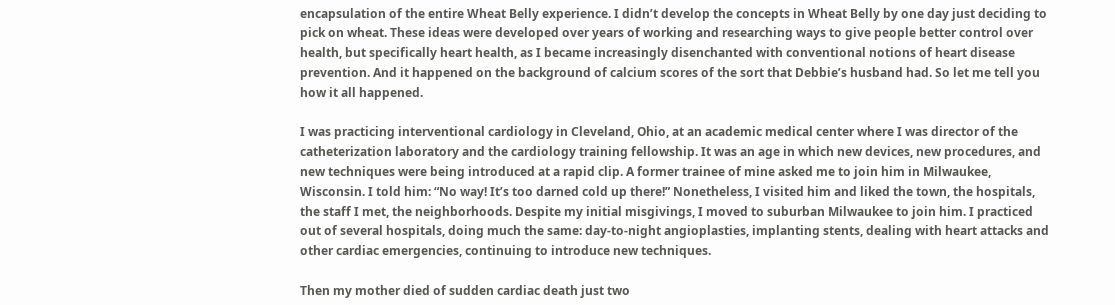encapsulation of the entire Wheat Belly experience. I didn’t develop the concepts in Wheat Belly by one day just deciding to pick on wheat. These ideas were developed over years of working and researching ways to give people better control over health, but specifically heart health, as I became increasingly disenchanted with conventional notions of heart disease prevention. And it happened on the background of calcium scores of the sort that Debbie’s husband had. So let me tell you how it all happened.

I was practicing interventional cardiology in Cleveland, Ohio, at an academic medical center where I was director of the catheterization laboratory and the cardiology training fellowship. It was an age in which new devices, new procedures, and new techniques were being introduced at a rapid clip. A former trainee of mine asked me to join him in Milwaukee, Wisconsin. I told him: “No way! It’s too darned cold up there!” Nonetheless, I visited him and liked the town, the hospitals, the staff I met, the neighborhoods. Despite my initial misgivings, I moved to suburban Milwaukee to join him. I practiced out of several hospitals, doing much the same: day-to-night angioplasties, implanting stents, dealing with heart attacks and other cardiac emergencies, continuing to introduce new techniques.

Then my mother died of sudden cardiac death just two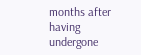months after having undergone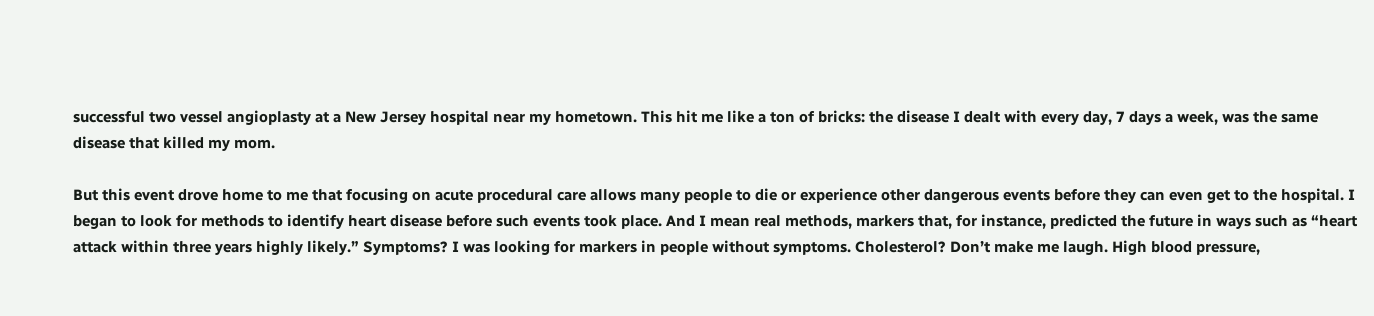successful two vessel angioplasty at a New Jersey hospital near my hometown. This hit me like a ton of bricks: the disease I dealt with every day, 7 days a week, was the same disease that killed my mom.

But this event drove home to me that focusing on acute procedural care allows many people to die or experience other dangerous events before they can even get to the hospital. I began to look for methods to identify heart disease before such events took place. And I mean real methods, markers that, for instance, predicted the future in ways such as “heart attack within three years highly likely.” Symptoms? I was looking for markers in people without symptoms. Cholesterol? Don’t make me laugh. High blood pressure,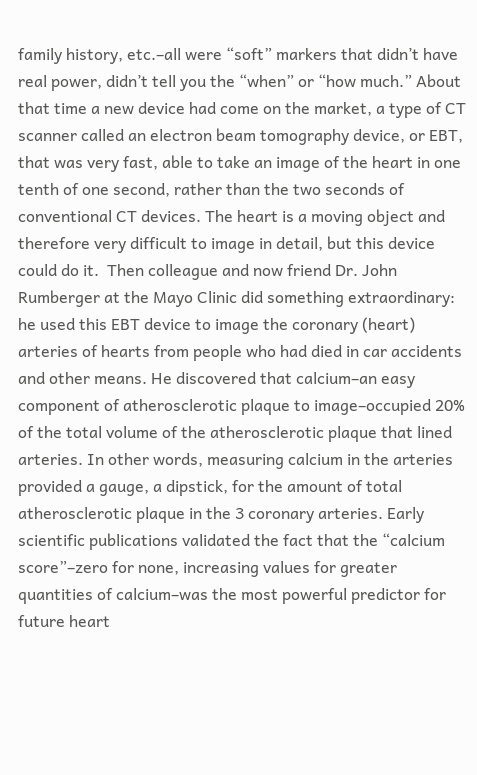family history, etc.–all were “soft” markers that didn’t have real power, didn’t tell you the “when” or “how much.” About that time a new device had come on the market, a type of CT scanner called an electron beam tomography device, or EBT, that was very fast, able to take an image of the heart in one tenth of one second, rather than the two seconds of conventional CT devices. The heart is a moving object and therefore very difficult to image in detail, but this device could do it.  Then colleague and now friend Dr. John Rumberger at the Mayo Clinic did something extraordinary: he used this EBT device to image the coronary (heart) arteries of hearts from people who had died in car accidents and other means. He discovered that calcium–an easy component of atherosclerotic plaque to image–occupied 20% of the total volume of the atherosclerotic plaque that lined arteries. In other words, measuring calcium in the arteries provided a gauge, a dipstick, for the amount of total atherosclerotic plaque in the 3 coronary arteries. Early scientific publications validated the fact that the “calcium score”–zero for none, increasing values for greater quantities of calcium–was the most powerful predictor for future heart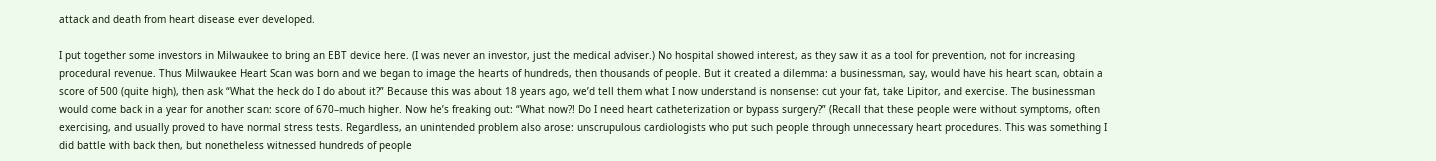attack and death from heart disease ever developed.

I put together some investors in Milwaukee to bring an EBT device here. (I was never an investor, just the medical adviser.) No hospital showed interest, as they saw it as a tool for prevention, not for increasing procedural revenue. Thus Milwaukee Heart Scan was born and we began to image the hearts of hundreds, then thousands of people. But it created a dilemma: a businessman, say, would have his heart scan, obtain a score of 500 (quite high), then ask “What the heck do I do about it?” Because this was about 18 years ago, we’d tell them what I now understand is nonsense: cut your fat, take Lipitor, and exercise. The businessman would come back in a year for another scan: score of 670–much higher. Now he’s freaking out: “What now?! Do I need heart catheterization or bypass surgery?” (Recall that these people were without symptoms, often exercising, and usually proved to have normal stress tests. Regardless, an unintended problem also arose: unscrupulous cardiologists who put such people through unnecessary heart procedures. This was something I did battle with back then, but nonetheless witnessed hundreds of people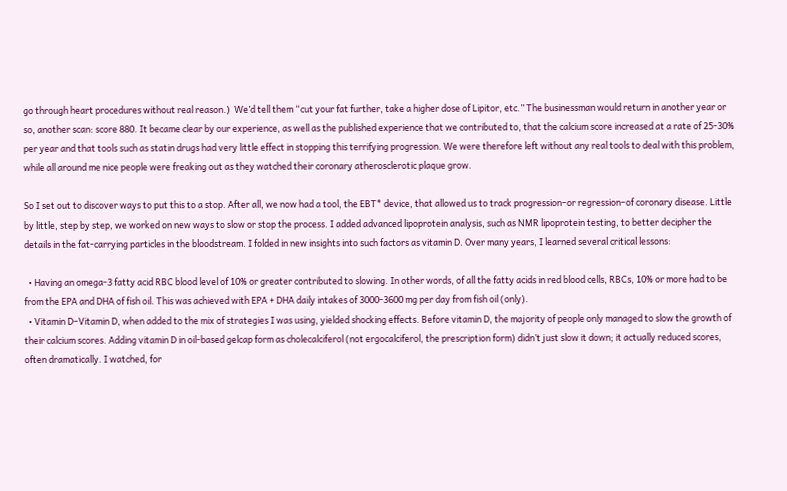go through heart procedures without real reason.)  We’d tell them “cut your fat further, take a higher dose of Lipitor, etc.” The businessman would return in another year or so, another scan: score 880. It became clear by our experience, as well as the published experience that we contributed to, that the calcium score increased at a rate of 25-30% per year and that tools such as statin drugs had very little effect in stopping this terrifying progression. We were therefore left without any real tools to deal with this problem, while all around me nice people were freaking out as they watched their coronary atherosclerotic plaque grow.

So I set out to discover ways to put this to a stop. After all, we now had a tool, the EBT* device, that allowed us to track progression–or regression–of coronary disease. Little by little, step by step, we worked on new ways to slow or stop the process. I added advanced lipoprotein analysis, such as NMR lipoprotein testing, to better decipher the details in the fat-carrying particles in the bloodstream. I folded in new insights into such factors as vitamin D. Over many years, I learned several critical lessons:

  • Having an omega-3 fatty acid RBC blood level of 10% or greater contributed to slowing. In other words, of all the fatty acids in red blood cells, RBCs, 10% or more had to be from the EPA and DHA of fish oil. This was achieved with EPA + DHA daily intakes of 3000-3600 mg per day from fish oil (only).
  • Vitamin D–Vitamin D, when added to the mix of strategies I was using, yielded shocking effects. Before vitamin D, the majority of people only managed to slow the growth of their calcium scores. Adding vitamin D in oil-based gelcap form as cholecalciferol (not ergocalciferol, the prescription form) didn’t just slow it down; it actually reduced scores, often dramatically. I watched, for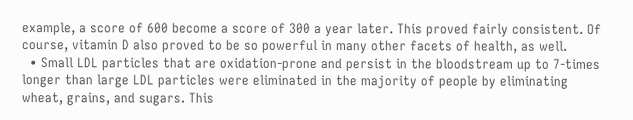example, a score of 600 become a score of 300 a year later. This proved fairly consistent. Of course, vitamin D also proved to be so powerful in many other facets of health, as well.
  • Small LDL particles that are oxidation-prone and persist in the bloodstream up to 7-times longer than large LDL particles were eliminated in the majority of people by eliminating wheat, grains, and sugars. This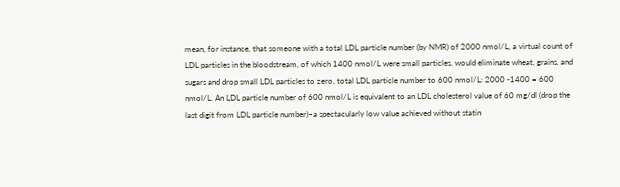mean, for instance, that someone with a total LDL particle number (by NMR) of 2000 nmol/L, a virtual count of LDL particles in the bloodstream, of which 1400 nmol/L were small particles, would eliminate wheat, grains, and sugars and drop small LDL particles to zero, total LDL particle number to 600 nmol/L: 2000 -1400 = 600 nmol/L. An LDL particle number of 600 nmol/L is equivalent to an LDL cholesterol value of 60 mg/dl (drop the last digit from LDL particle number)–a spectacularly low value achieved without statin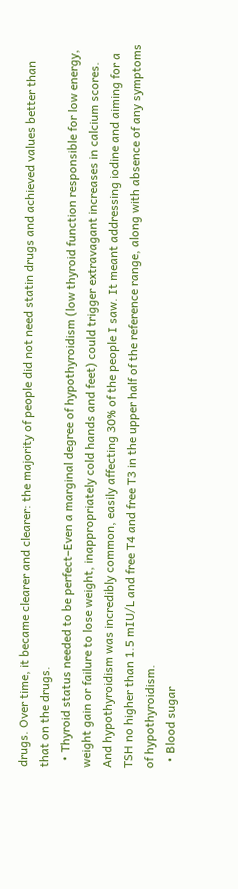drugs. Over time, it became clearer and clearer: the majority of people did not need statin drugs and achieved values better than that on the drugs.
  • Thyroid status needed to be perfect–Even a marginal degree of hypothyroidism (low thyroid function responsible for low energy, weight gain or failure to lose weight, inappropriately cold hands and feet) could trigger extravagant increases in calcium scores. And hypothyroidism was incredibly common, easily affecting 30% of the people I saw. It meant addressing iodine and aiming for a TSH no higher than 1.5 mIU/L and free T4 and free T3 in the upper half of the reference range, along with absence of any symptoms of hypothyroidism.
  • Blood sugar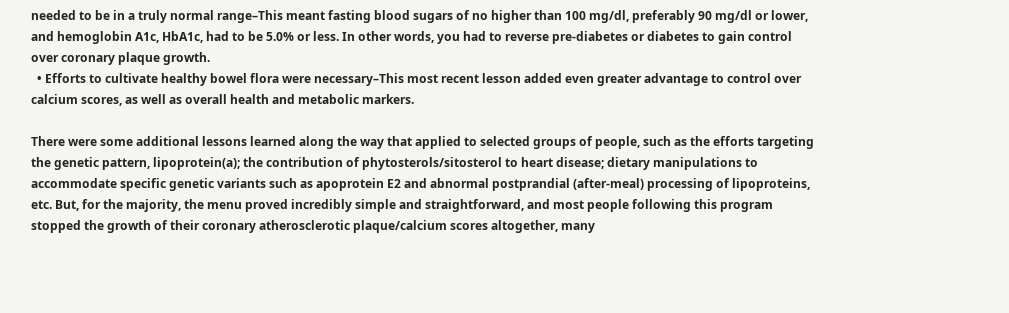needed to be in a truly normal range–This meant fasting blood sugars of no higher than 100 mg/dl, preferably 90 mg/dl or lower, and hemoglobin A1c, HbA1c, had to be 5.0% or less. In other words, you had to reverse pre-diabetes or diabetes to gain control over coronary plaque growth.
  • Efforts to cultivate healthy bowel flora were necessary–This most recent lesson added even greater advantage to control over calcium scores, as well as overall health and metabolic markers.

There were some additional lessons learned along the way that applied to selected groups of people, such as the efforts targeting the genetic pattern, lipoprotein(a); the contribution of phytosterols/sitosterol to heart disease; dietary manipulations to accommodate specific genetic variants such as apoprotein E2 and abnormal postprandial (after-meal) processing of lipoproteins, etc. But, for the majority, the menu proved incredibly simple and straightforward, and most people following this program stopped the growth of their coronary atherosclerotic plaque/calcium scores altogether, many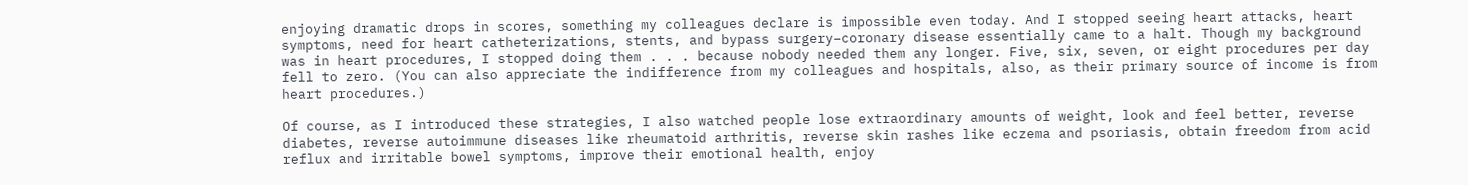enjoying dramatic drops in scores, something my colleagues declare is impossible even today. And I stopped seeing heart attacks, heart symptoms, need for heart catheterizations, stents, and bypass surgery–coronary disease essentially came to a halt. Though my background was in heart procedures, I stopped doing them . . . because nobody needed them any longer. Five, six, seven, or eight procedures per day fell to zero. (You can also appreciate the indifference from my colleagues and hospitals, also, as their primary source of income is from heart procedures.)

Of course, as I introduced these strategies, I also watched people lose extraordinary amounts of weight, look and feel better, reverse diabetes, reverse autoimmune diseases like rheumatoid arthritis, reverse skin rashes like eczema and psoriasis, obtain freedom from acid reflux and irritable bowel symptoms, improve their emotional health, enjoy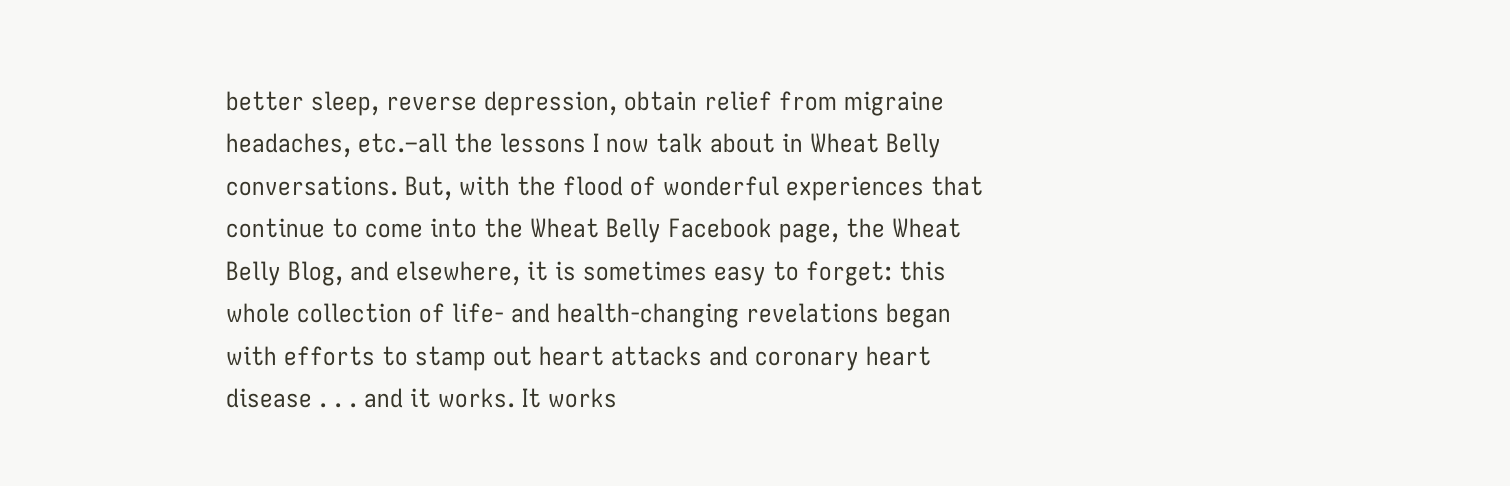better sleep, reverse depression, obtain relief from migraine headaches, etc.–all the lessons I now talk about in Wheat Belly conversations. But, with the flood of wonderful experiences that continue to come into the Wheat Belly Facebook page, the Wheat Belly Blog, and elsewhere, it is sometimes easy to forget: this whole collection of life- and health-changing revelations began with efforts to stamp out heart attacks and coronary heart disease . . . and it works. It works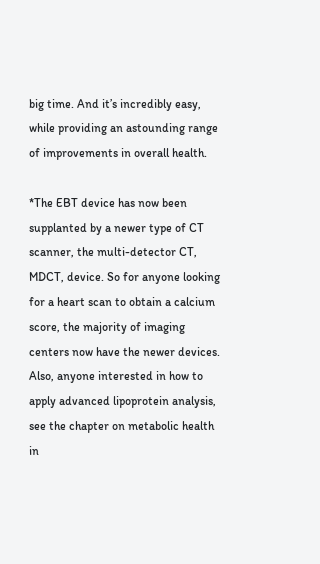big time. And it’s incredibly easy, while providing an astounding range of improvements in overall health.

*The EBT device has now been supplanted by a newer type of CT scanner, the multi-detector CT, MDCT, device. So for anyone looking for a heart scan to obtain a calcium score, the majority of imaging centers now have the newer devices. Also, anyone interested in how to apply advanced lipoprotein analysis, see the chapter on metabolic health in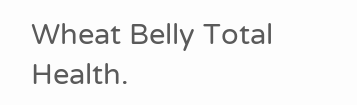Wheat Belly Total Health.